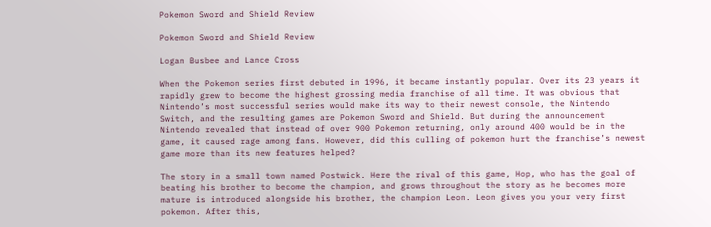Pokemon Sword and Shield Review

Pokemon Sword and Shield Review

Logan Busbee and Lance Cross

When the Pokemon series first debuted in 1996, it became instantly popular. Over its 23 years it rapidly grew to become the highest grossing media franchise of all time. It was obvious that Nintendo’s most successful series would make its way to their newest console, the Nintendo Switch, and the resulting games are Pokemon Sword and Shield. But during the announcement Nintendo revealed that instead of over 900 Pokemon returning, only around 400 would be in the game, it caused rage among fans. However, did this culling of pokemon hurt the franchise’s newest game more than its new features helped?

The story in a small town named Postwick. Here the rival of this game, Hop, who has the goal of beating his brother to become the champion, and grows throughout the story as he becomes more mature is introduced alongside his brother, the champion Leon. Leon gives you your very first pokemon. After this,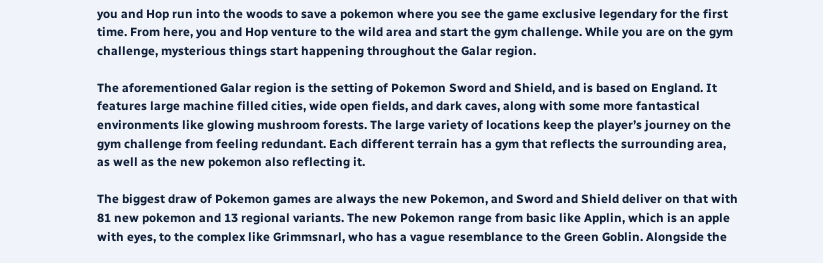you and Hop run into the woods to save a pokemon where you see the game exclusive legendary for the first time. From here, you and Hop venture to the wild area and start the gym challenge. While you are on the gym challenge, mysterious things start happening throughout the Galar region.

The aforementioned Galar region is the setting of Pokemon Sword and Shield, and is based on England. It features large machine filled cities, wide open fields, and dark caves, along with some more fantastical environments like glowing mushroom forests. The large variety of locations keep the player’s journey on the gym challenge from feeling redundant. Each different terrain has a gym that reflects the surrounding area, as well as the new pokemon also reflecting it.

The biggest draw of Pokemon games are always the new Pokemon, and Sword and Shield deliver on that with 81 new pokemon and 13 regional variants. The new Pokemon range from basic like Applin, which is an apple with eyes, to the complex like Grimmsnarl, who has a vague resemblance to the Green Goblin. Alongside the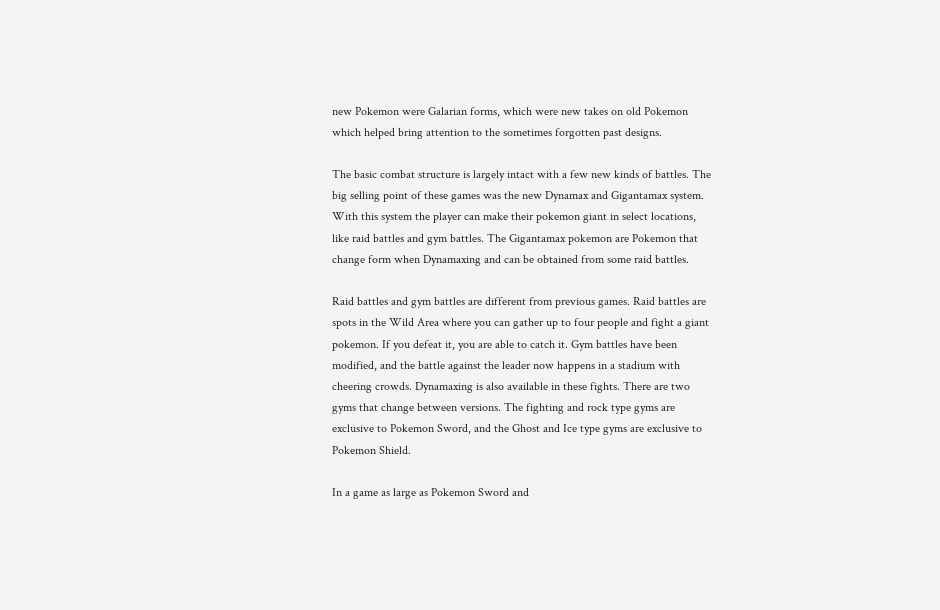new Pokemon were Galarian forms, which were new takes on old Pokemon which helped bring attention to the sometimes forgotten past designs.

The basic combat structure is largely intact with a few new kinds of battles. The big selling point of these games was the new Dynamax and Gigantamax system. With this system the player can make their pokemon giant in select locations, like raid battles and gym battles. The Gigantamax pokemon are Pokemon that change form when Dynamaxing and can be obtained from some raid battles.

Raid battles and gym battles are different from previous games. Raid battles are spots in the Wild Area where you can gather up to four people and fight a giant pokemon. If you defeat it, you are able to catch it. Gym battles have been modified, and the battle against the leader now happens in a stadium with cheering crowds. Dynamaxing is also available in these fights. There are two gyms that change between versions. The fighting and rock type gyms are exclusive to Pokemon Sword, and the Ghost and Ice type gyms are exclusive to Pokemon Shield.

In a game as large as Pokemon Sword and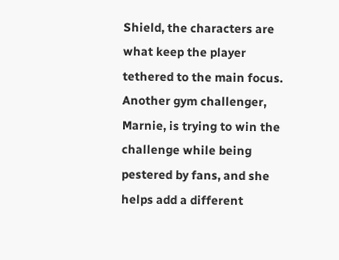Shield, the characters are what keep the player tethered to the main focus. Another gym challenger, Marnie, is trying to win the challenge while being pestered by fans, and she helps add a different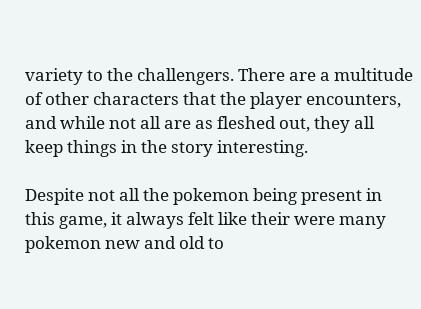variety to the challengers. There are a multitude of other characters that the player encounters, and while not all are as fleshed out, they all keep things in the story interesting.

Despite not all the pokemon being present in this game, it always felt like their were many pokemon new and old to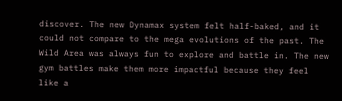discover. The new Dynamax system felt half-baked, and it could not compare to the mega evolutions of the past. The Wild Area was always fun to explore and battle in. The new gym battles make them more impactful because they feel like a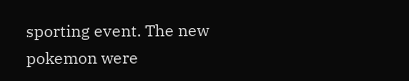sporting event. The new pokemon were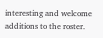interesting and welcome additions to the roster.